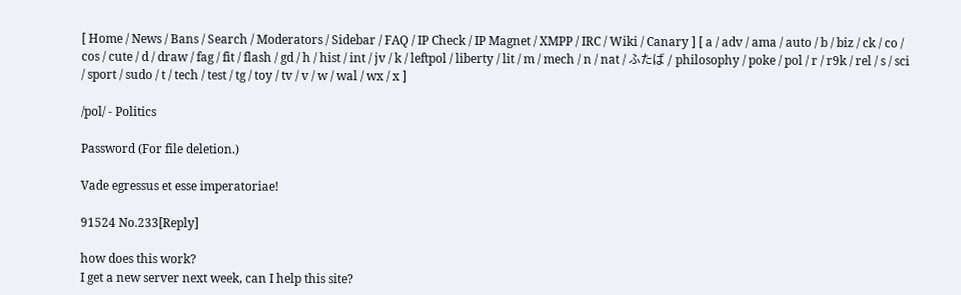[ Home / News / Bans / Search / Moderators / Sidebar / FAQ / IP Check / IP Magnet / XMPP / IRC / Wiki / Canary ] [ a / adv / ama / auto / b / biz / ck / co / cos / cute / d / draw / fag / fit / flash / gd / h / hist / int / jv / k / leftpol / liberty / lit / m / mech / n / nat / ふたば / philosophy / poke / pol / r / r9k / rel / s / sci / sport / sudo / t / tech / test / tg / toy / tv / v / w / wal / wx / x ]

/pol/ - Politics

Password (For file deletion.)

Vade egressus et esse imperatoriae!

91524 No.233[Reply]

how does this work?
I get a new server next week, can I help this site?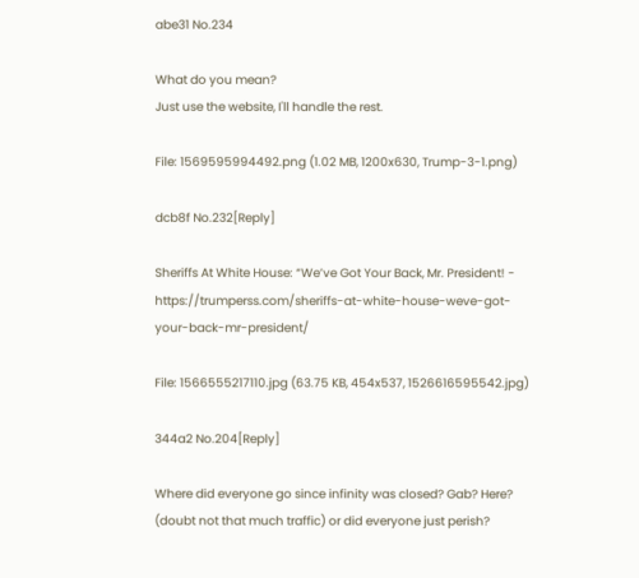abe31 No.234

What do you mean?
Just use the website, I'll handle the rest.

File: 1569595994492.png (1.02 MB, 1200x630, Trump-3-1.png)

dcb8f No.232[Reply]

Sheriffs At White House: “We’ve Got Your Back, Mr. President! - https://trumperss.com/sheriffs-at-white-house-weve-got-your-back-mr-president/

File: 1566555217110.jpg (63.75 KB, 454x537, 1526616595542.jpg)

344a2 No.204[Reply]

Where did everyone go since infinity was closed? Gab? Here? (doubt not that much traffic) or did everyone just perish?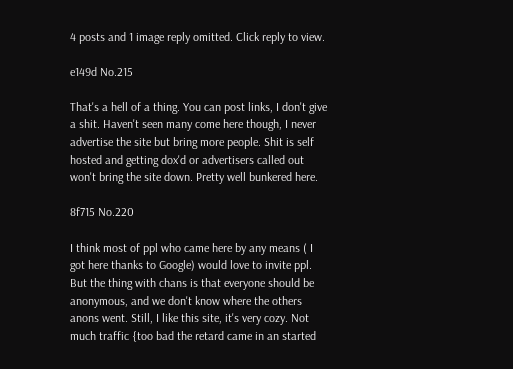4 posts and 1 image reply omitted. Click reply to view.

e149d No.215

That's a hell of a thing. You can post links, I don't give a shit. Haven't seen many come here though, I never advertise the site but bring more people. Shit is self hosted and getting dox'd or advertisers called out won't bring the site down. Pretty well bunkered here.

8f715 No.220

I think most of ppl who came here by any means ( I got here thanks to Google) would love to invite ppl. But the thing with chans is that everyone should be anonymous, and we don't know where the others anons went. Still, I like this site, it's very cozy. Not much traffic {too bad the retard came in an started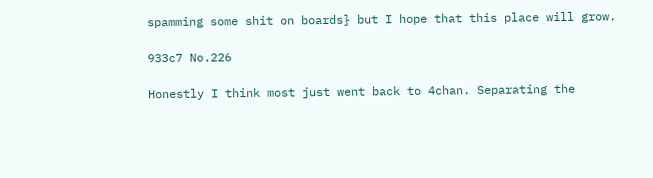spamming some shit on boards} but I hope that this place will grow.

933c7 No.226

Honestly I think most just went back to 4chan. Separating the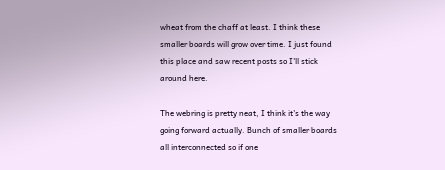wheat from the chaff at least. I think these smaller boards will grow over time. I just found this place and saw recent posts so I'll stick around here.

The webring is pretty neat, I think it's the way going forward actually. Bunch of smaller boards all interconnected so if one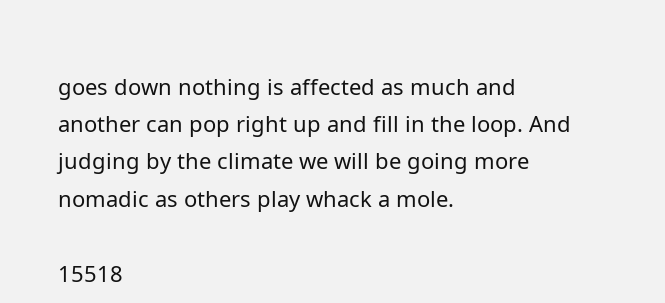goes down nothing is affected as much and another can pop right up and fill in the loop. And judging by the climate we will be going more nomadic as others play whack a mole.

15518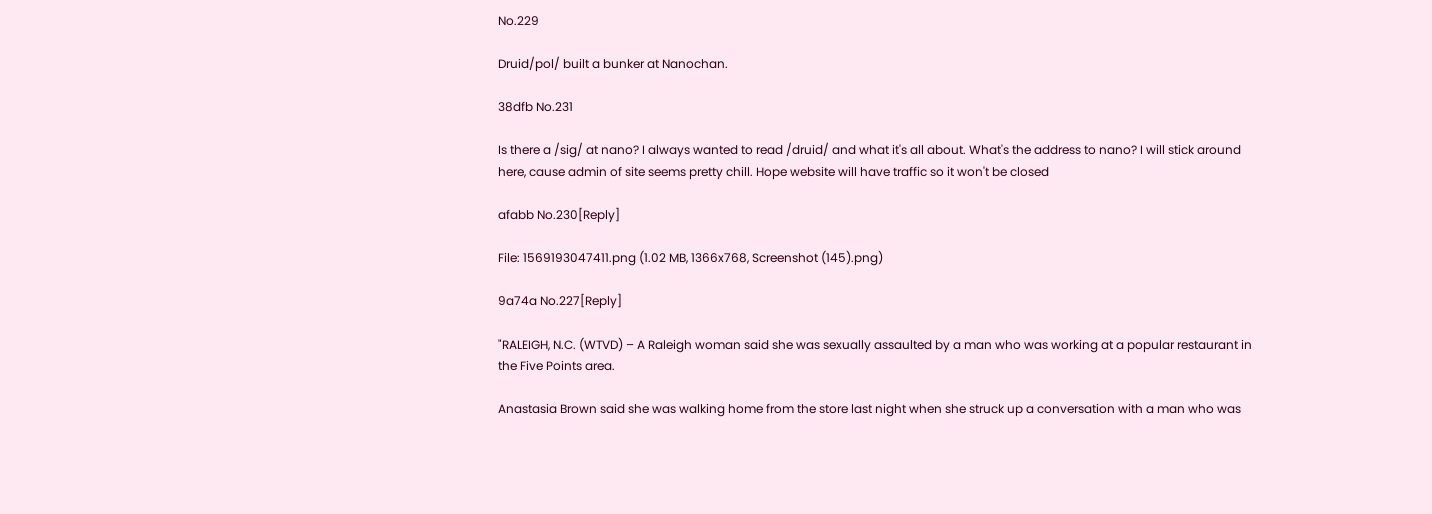No.229

Druid/pol/ built a bunker at Nanochan.

38dfb No.231

Is there a /sig/ at nano? I always wanted to read /druid/ and what it's all about. What's the address to nano? I will stick around here, cause admin of site seems pretty chill. Hope website will have traffic so it won't be closed

afabb No.230[Reply]

File: 1569193047411.png (1.02 MB, 1366x768, Screenshot (145).png)

9a74a No.227[Reply]

"RALEIGH, N.C. (WTVD) – A Raleigh woman said she was sexually assaulted by a man who was working at a popular restaurant in the Five Points area.

Anastasia Brown said she was walking home from the store last night when she struck up a conversation with a man who was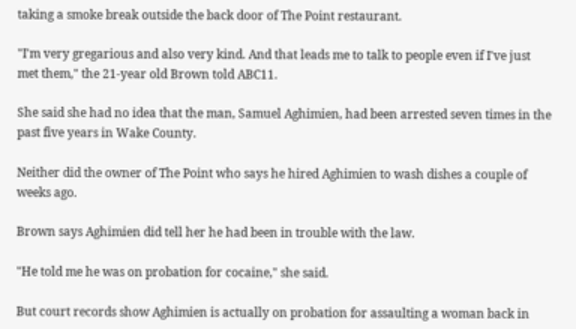taking a smoke break outside the back door of The Point restaurant.

"I'm very gregarious and also very kind. And that leads me to talk to people even if I've just met them," the 21-year old Brown told ABC11.

She said she had no idea that the man, Samuel Aghimien, had been arrested seven times in the past five years in Wake County.

Neither did the owner of The Point who says he hired Aghimien to wash dishes a couple of weeks ago.

Brown says Aghimien did tell her he had been in trouble with the law.

"He told me he was on probation for cocaine," she said.

But court records show Aghimien is actually on probation for assaulting a woman back in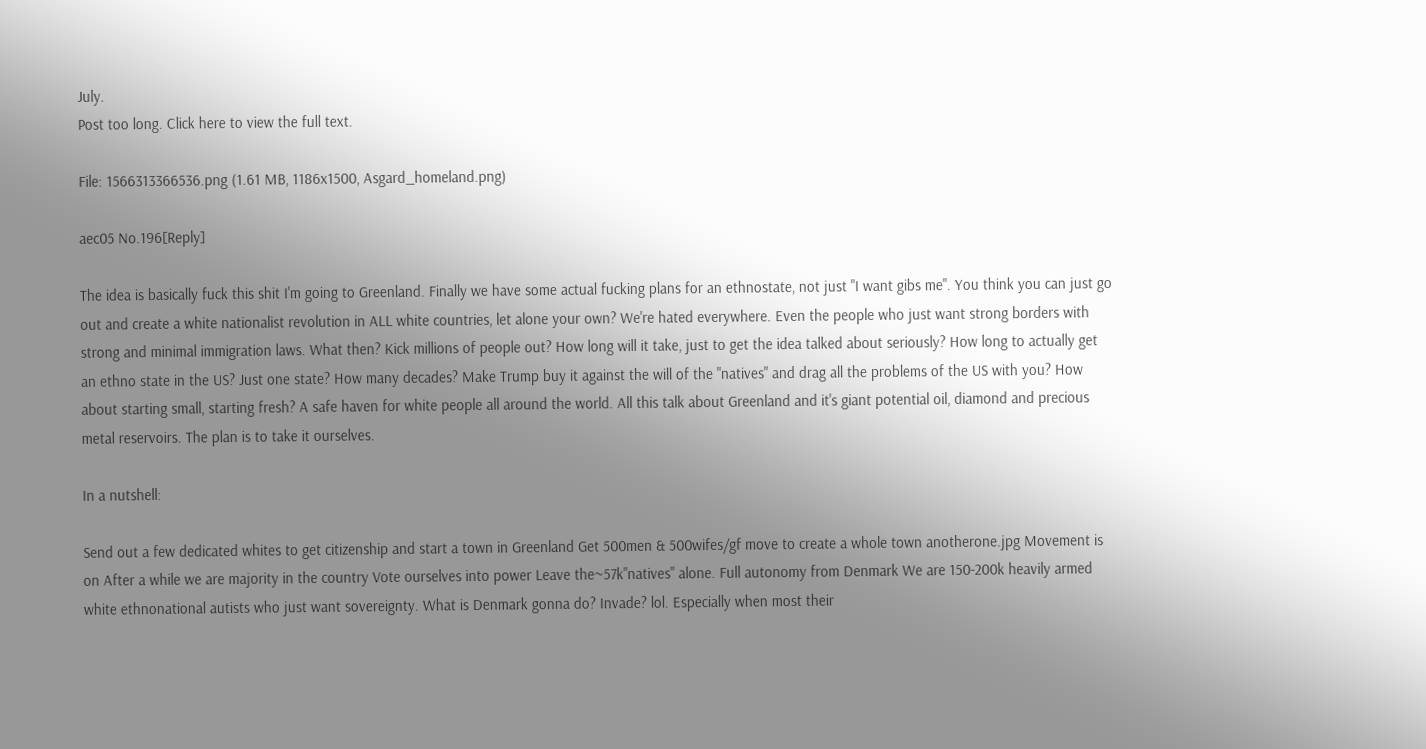July.
Post too long. Click here to view the full text.

File: 1566313366536.png (1.61 MB, 1186x1500, Asgard_homeland.png)

aec05 No.196[Reply]

The idea is basically fuck this shit I'm going to Greenland. Finally we have some actual fucking plans for an ethnostate, not just "I want gibs me". You think you can just go out and create a white nationalist revolution in ALL white countries, let alone your own? We're hated everywhere. Even the people who just want strong borders with strong and minimal immigration laws. What then? Kick millions of people out? How long will it take, just to get the idea talked about seriously? How long to actually get an ethno state in the US? Just one state? How many decades? Make Trump buy it against the will of the "natives" and drag all the problems of the US with you? How about starting small, starting fresh? A safe haven for white people all around the world. All this talk about Greenland and it's giant potential oil, diamond and precious metal reservoirs. The plan is to take it ourselves.

In a nutshell:

Send out a few dedicated whites to get citizenship and start a town in Greenland Get 500men & 500wifes/gf move to create a whole town anotherone.jpg Movement is on After a while we are majority in the country Vote ourselves into power Leave the~57k"natives" alone. Full autonomy from Denmark We are 150-200k heavily armed white ethnonational autists who just want sovereignty. What is Denmark gonna do? Invade? lol. Especially when most their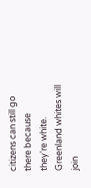citizens can still go there because they're white. Greenland whites will join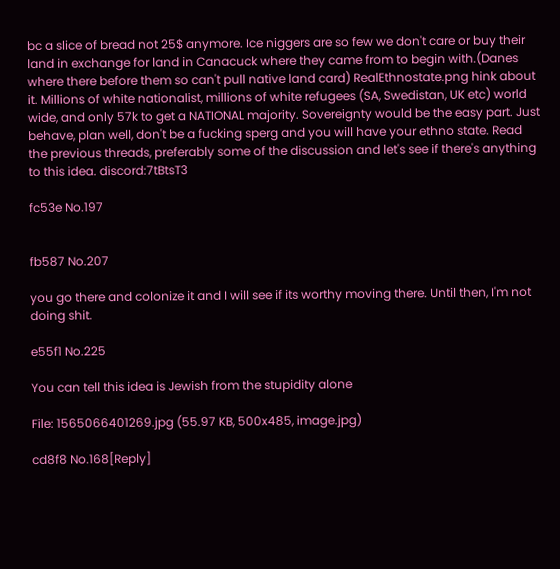bc a slice of bread not 25$ anymore. Ice niggers are so few we don't care or buy their land in exchange for land in Canacuck where they came from to begin with.(Danes where there before them so can't pull native land card) RealEthnostate.png hink about it. Millions of white nationalist, millions of white refugees (SA, Swedistan, UK etc) world wide, and only 57k to get a NATIONAL majority. Sovereignty would be the easy part. Just behave, plan well, don't be a fucking sperg and you will have your ethno state. Read the previous threads, preferably some of the discussion and let's see if there's anything to this idea. discord:7tBtsT3

fc53e No.197


fb587 No.207

you go there and colonize it and I will see if its worthy moving there. Until then, I'm not doing shit.

e55f1 No.225

You can tell this idea is Jewish from the stupidity alone

File: 1565066401269.jpg (55.97 KB, 500x485, image.jpg)

cd8f8 No.168[Reply]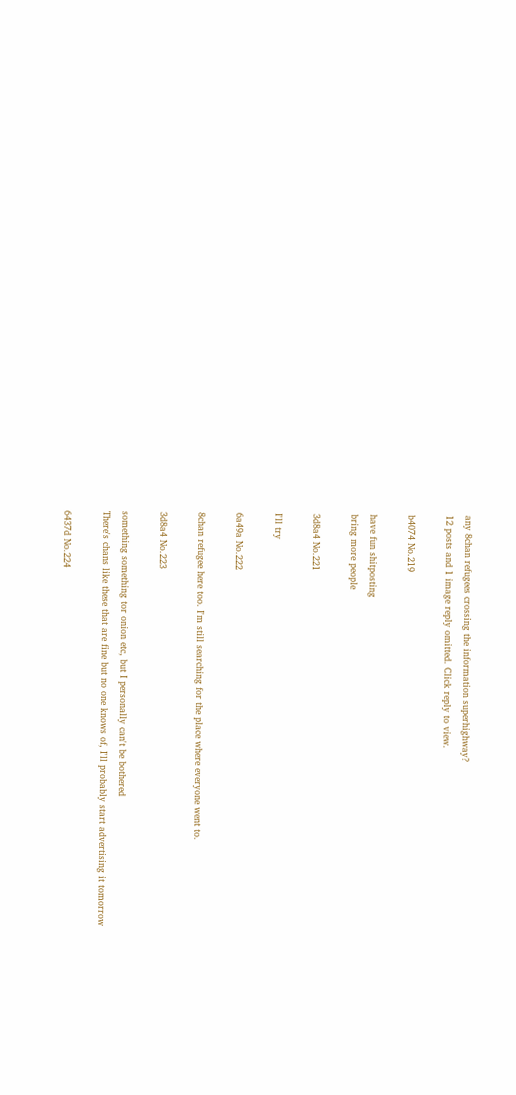any 8chan refugees crossing the information superhighway?
12 posts and 1 image reply omitted. Click reply to view.

b4074 No.219

have fun shitposting
bring more people

3d8a4 No.221

I'll try

6a49a No.222

8chan refugee here too. I'm still searching for the place where everyone went to.

3d8a4 No.223

something something tor onion etc, but I personally can't be bothered
There's chans like these that are fine but no one knows of, I'll probably start advertising it tomorrow

6437d No.224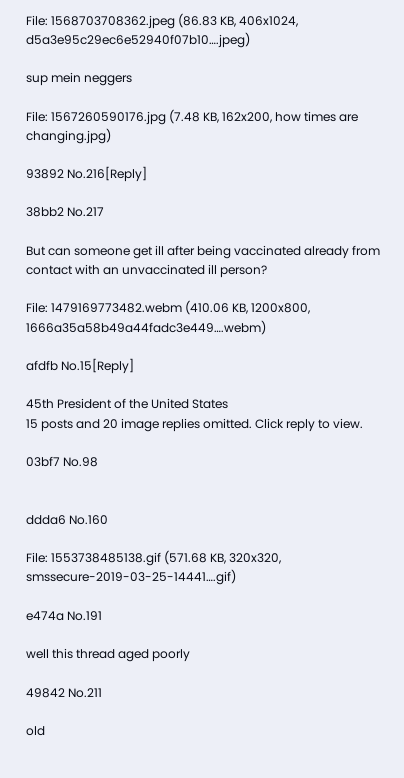File: 1568703708362.jpeg (86.83 KB, 406x1024, d5a3e95c29ec6e52940f07b10….jpeg)

sup mein neggers

File: 1567260590176.jpg (7.48 KB, 162x200, how times are changing.jpg)

93892 No.216[Reply]

38bb2 No.217

But can someone get ill after being vaccinated already from contact with an unvaccinated ill person?

File: 1479169773482.webm (410.06 KB, 1200x800, 1666a35a58b49a44fadc3e449….webm)

afdfb No.15[Reply]

45th President of the United States
15 posts and 20 image replies omitted. Click reply to view.

03bf7 No.98


ddda6 No.160

File: 1553738485138.gif (571.68 KB, 320x320, smssecure-2019-03-25-14441….gif)

e474a No.191

well this thread aged poorly

49842 No.211

old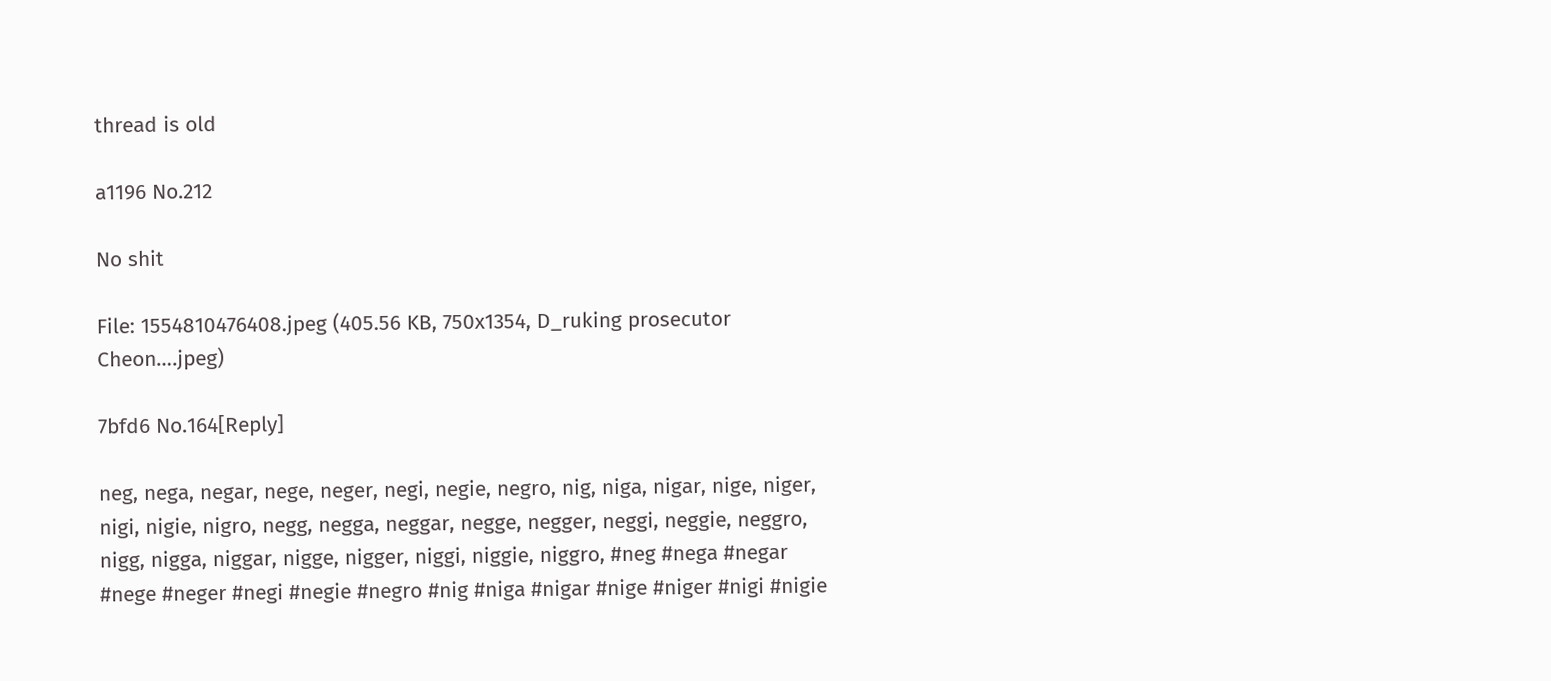thread is old

a1196 No.212

No shit

File: 1554810476408.jpeg (405.56 KB, 750x1354, D_ruking prosecutor Cheon….jpeg)

7bfd6 No.164[Reply]

neg, nega, negar, nege, neger, negi, negie, negro, nig, niga, nigar, nige, niger, nigi, nigie, nigro, negg, negga, neggar, negge, negger, neggi, neggie, neggro, nigg, nigga, niggar, nigge, nigger, niggi, niggie, niggro, #neg #nega #negar #nege #neger #negi #negie #negro #nig #niga #nigar #nige #niger #nigi #nigie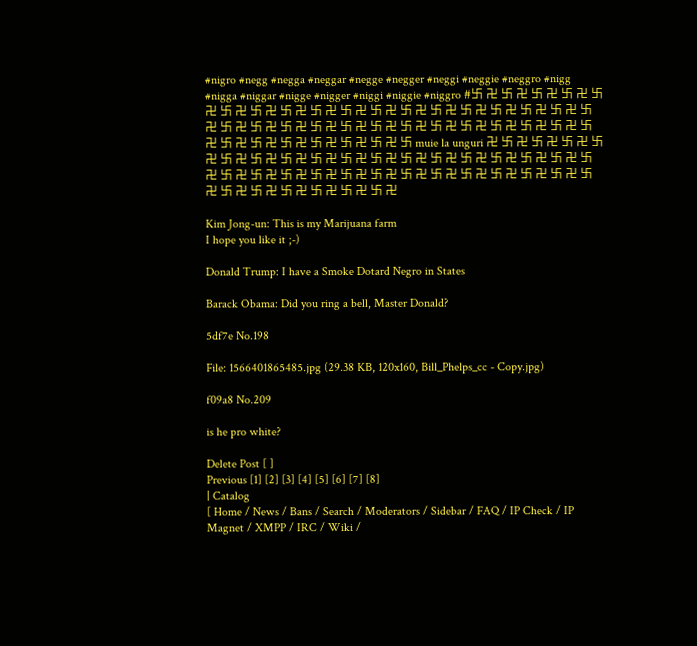#nigro #negg #negga #neggar #negge #negger #neggi #neggie #neggro #nigg #nigga #niggar #nigge #nigger #niggi #niggie #niggro #卐 卍 卐 卍 卐 卍 卐 卍 卐 卍 卐 卍 卐 卍 卐 卍 卐 卍 卐 卍 卐 卍 卐 卍 卐 卍 卐 卍 卐 卍 卐 卍 卐 卍 卐 卍 卐 卍 卐 卍 卐 卍 卐 卍 卐 卍 卐 卍 卐 卍 卐 卍 卐 卍 卐 卍 卐 卍 卐 卍 卐 卍 卐 卍 卐 卍 卐 卍 卐 卍 卐 卍 卐 卍 卐 muie la unguri 卍 卐 卍 卐 卍 卐 卍 卐 卍 卐 卍 卐 卍 卐 卍 卐 卍 卐 卍 卐 卍 卐 卍 卐 卍 卐 卍 卐 卍 卐 卍 卐 卍 卐 卍 卐 卍 卐 卍 卐 卍 卐 卍 卐 卍 卐 卍 卐 卍 卐 卍 卐 卍 卐 卍 卐 卍 卐 卍 卐 卍 卐 卍 卐 卍 卐 卍 卐 卍 卐 卍 卐 卍

Kim Jong-un: This is my Marijuana farm
I hope you like it ;-)

Donald Trump: I have a Smoke Dotard Negro in States

Barack Obama: Did you ring a bell, Master Donald?

5df7e No.198

File: 1566401865485.jpg (29.38 KB, 120x160, Bill_Phelps_cc - Copy.jpg)

f09a8 No.209

is he pro white?

Delete Post [ ]
Previous [1] [2] [3] [4] [5] [6] [7] [8]
| Catalog
[ Home / News / Bans / Search / Moderators / Sidebar / FAQ / IP Check / IP Magnet / XMPP / IRC / Wiki /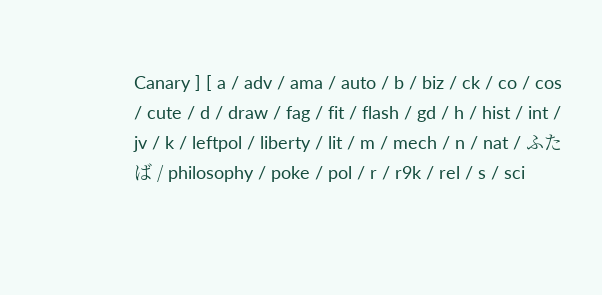Canary ] [ a / adv / ama / auto / b / biz / ck / co / cos / cute / d / draw / fag / fit / flash / gd / h / hist / int / jv / k / leftpol / liberty / lit / m / mech / n / nat / ふたば / philosophy / poke / pol / r / r9k / rel / s / sci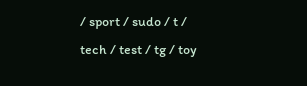/ sport / sudo / t / tech / test / tg / toy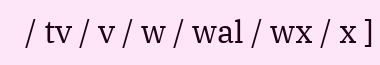/ tv / v / w / wal / wx / x ]